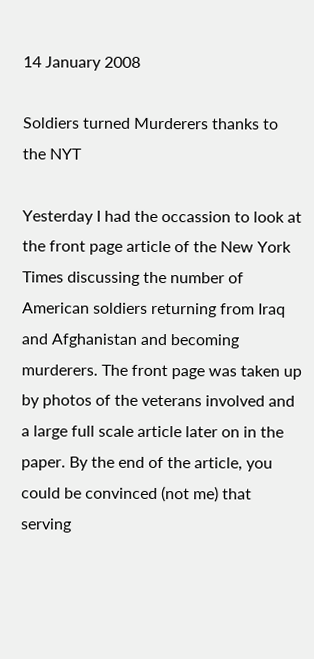14 January 2008

Soldiers turned Murderers thanks to the NYT

Yesterday I had the occassion to look at the front page article of the New York Times discussing the number of American soldiers returning from Iraq and Afghanistan and becoming murderers. The front page was taken up by photos of the veterans involved and a large full scale article later on in the paper. By the end of the article, you could be convinced (not me) that serving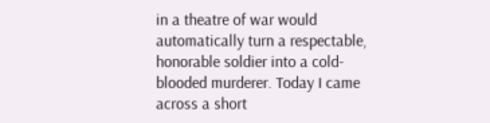in a theatre of war would automatically turn a respectable, honorable soldier into a cold-blooded murderer. Today I came across a short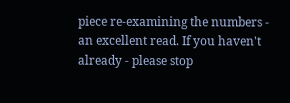piece re-examining the numbers - an excellent read. If you haven't already - please stop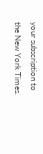your subscription to the New York Times.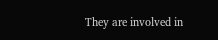They are involved in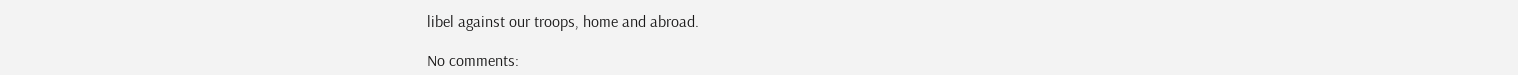libel against our troops, home and abroad.

No comments: